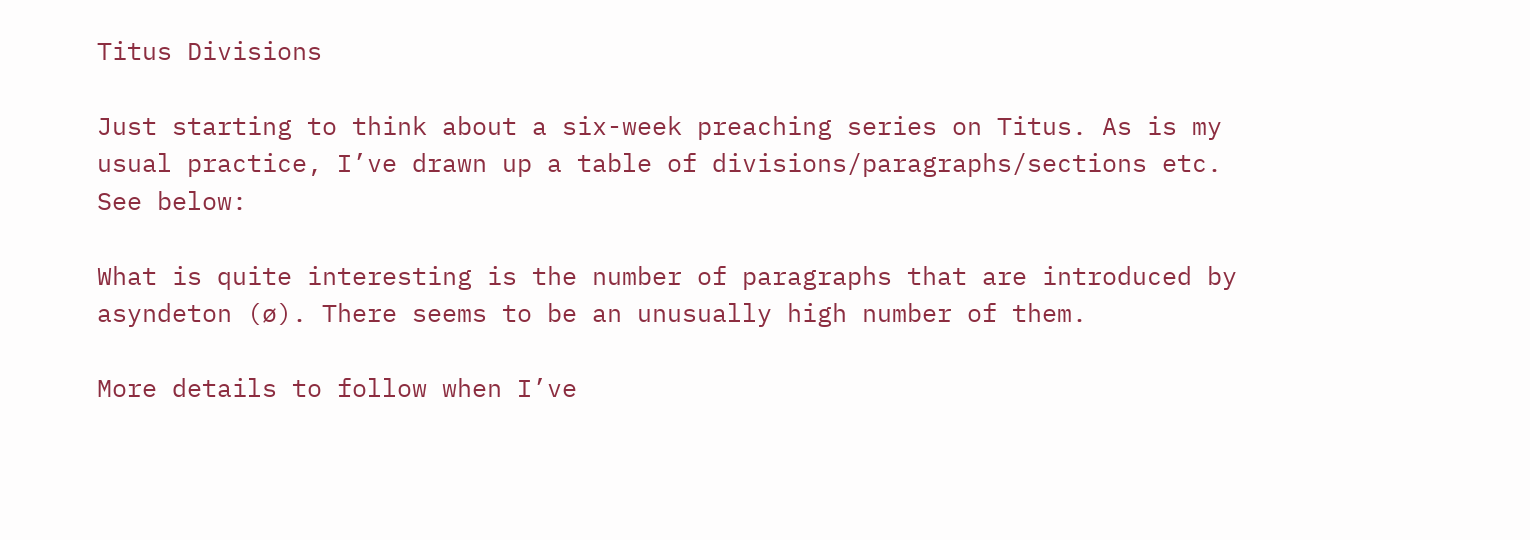Titus Divisions

Just starting to think about a six-week preaching series on Titus. As is my usual practice, I’ve drawn up a table of divisions/paragraphs/sections etc. See below:

What is quite interesting is the number of paragraphs that are introduced by asyndeton (ø). There seems to be an unusually high number of them.

More details to follow when I’ve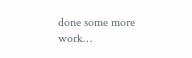done some more work…